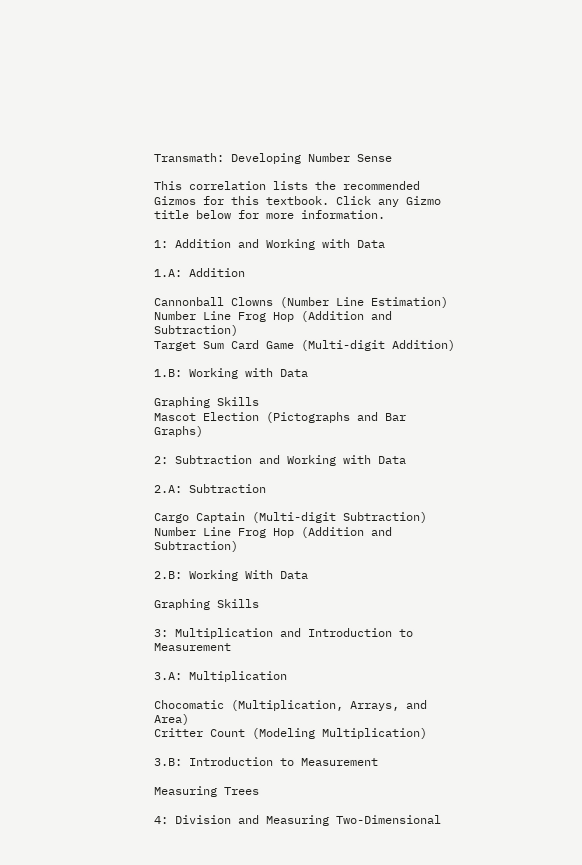Transmath: Developing Number Sense

This correlation lists the recommended Gizmos for this textbook. Click any Gizmo title below for more information.

1: Addition and Working with Data

1.A: Addition

Cannonball Clowns (Number Line Estimation)
Number Line Frog Hop (Addition and Subtraction)
Target Sum Card Game (Multi-digit Addition)

1.B: Working with Data

Graphing Skills
Mascot Election (Pictographs and Bar Graphs)

2: Subtraction and Working with Data

2.A: Subtraction

Cargo Captain (Multi-digit Subtraction)
Number Line Frog Hop (Addition and Subtraction)

2.B: Working With Data

Graphing Skills

3: Multiplication and Introduction to Measurement

3.A: Multiplication

Chocomatic (Multiplication, Arrays, and Area)
Critter Count (Modeling Multiplication)

3.B: Introduction to Measurement

Measuring Trees

4: Division and Measuring Two-Dimensional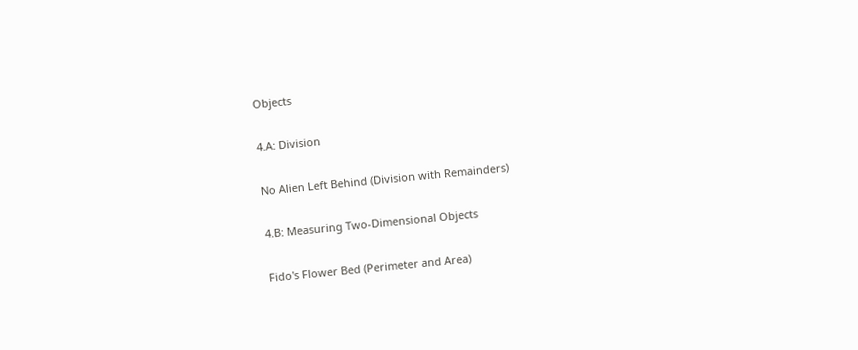Objects

4.A: Division

No Alien Left Behind (Division with Remainders)

4.B: Measuring Two-Dimensional Objects

Fido's Flower Bed (Perimeter and Area)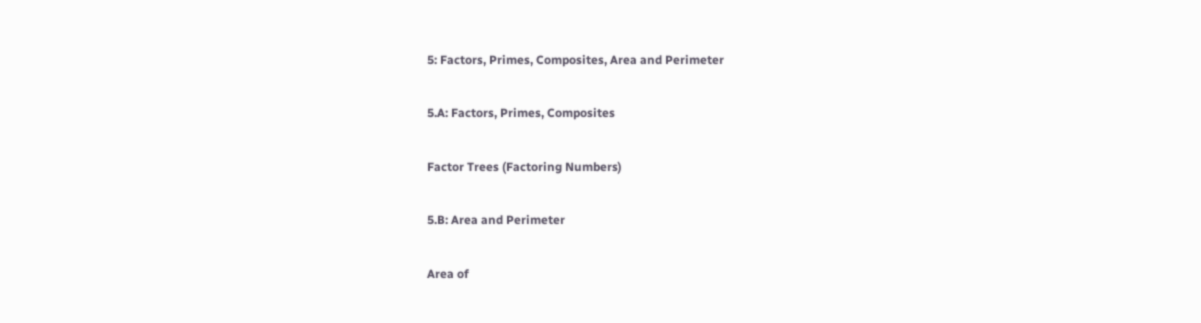5: Factors, Primes, Composites, Area and Perimeter

5.A: Factors, Primes, Composites

Factor Trees (Factoring Numbers)

5.B: Area and Perimeter

Area of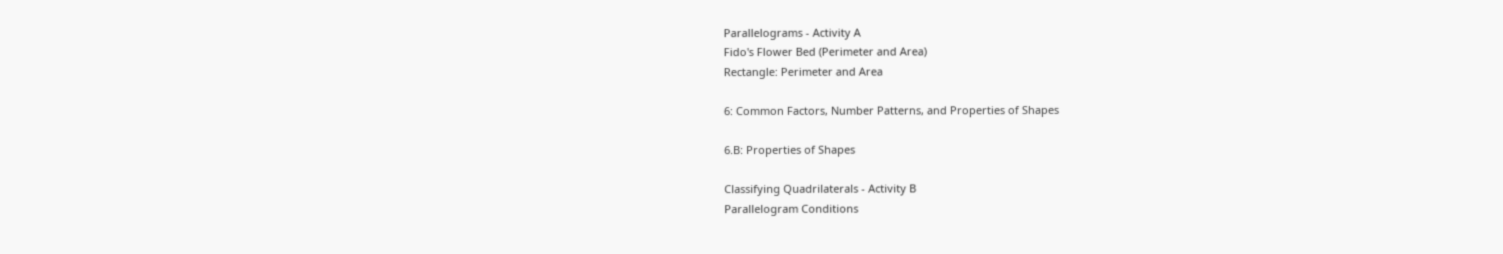Parallelograms - Activity A
Fido's Flower Bed (Perimeter and Area)
Rectangle: Perimeter and Area

6: Common Factors, Number Patterns, and Properties of Shapes

6.B: Properties of Shapes

Classifying Quadrilaterals - Activity B
Parallelogram Conditions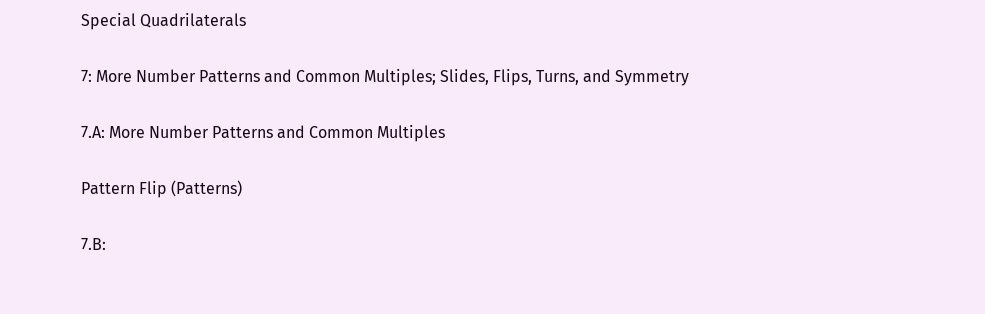Special Quadrilaterals

7: More Number Patterns and Common Multiples; Slides, Flips, Turns, and Symmetry

7.A: More Number Patterns and Common Multiples

Pattern Flip (Patterns)

7.B: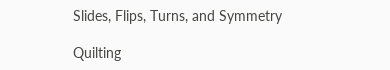Slides, Flips, Turns, and Symmetry

Quilting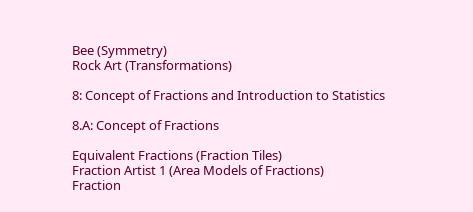Bee (Symmetry)
Rock Art (Transformations)

8: Concept of Fractions and Introduction to Statistics

8.A: Concept of Fractions

Equivalent Fractions (Fraction Tiles)
Fraction Artist 1 (Area Models of Fractions)
Fraction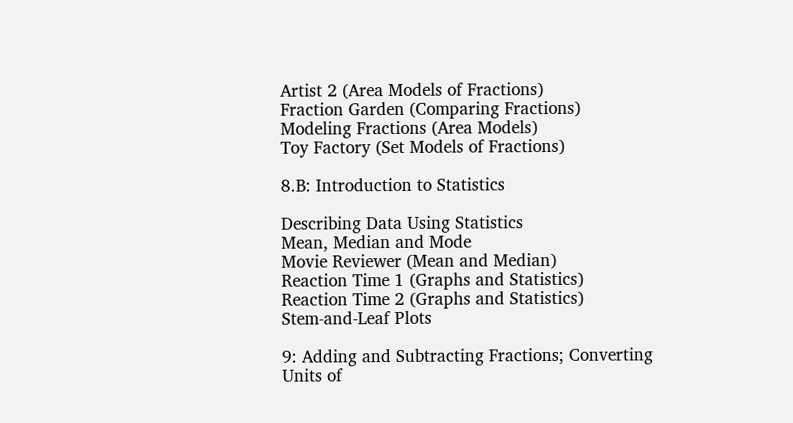Artist 2 (Area Models of Fractions)
Fraction Garden (Comparing Fractions)
Modeling Fractions (Area Models)
Toy Factory (Set Models of Fractions)

8.B: Introduction to Statistics

Describing Data Using Statistics
Mean, Median and Mode
Movie Reviewer (Mean and Median)
Reaction Time 1 (Graphs and Statistics)
Reaction Time 2 (Graphs and Statistics)
Stem-and-Leaf Plots

9: Adding and Subtracting Fractions; Converting Units of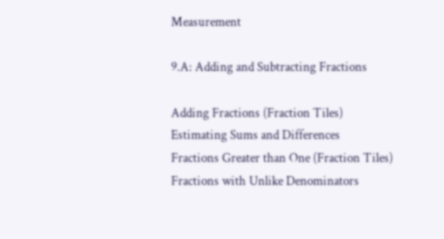Measurement

9.A: Adding and Subtracting Fractions

Adding Fractions (Fraction Tiles)
Estimating Sums and Differences
Fractions Greater than One (Fraction Tiles)
Fractions with Unlike Denominators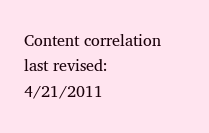Content correlation last revised: 4/21/2011